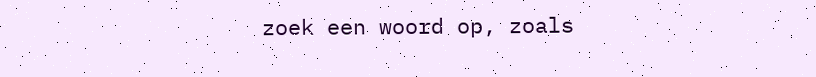zoek een woord op, zoals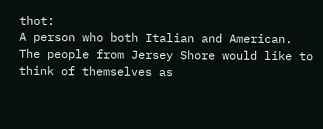thot:
A person who both Italian and American.
The people from Jersey Shore would like to think of themselves as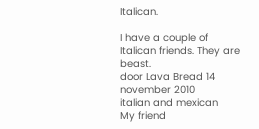Italican.

I have a couple of Italican friends. They are beast.
door Lava Bread 14 november 2010
italian and mexican
My friend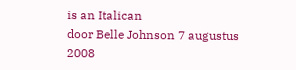is an Italican
door Belle Johnson 7 augustus 2008